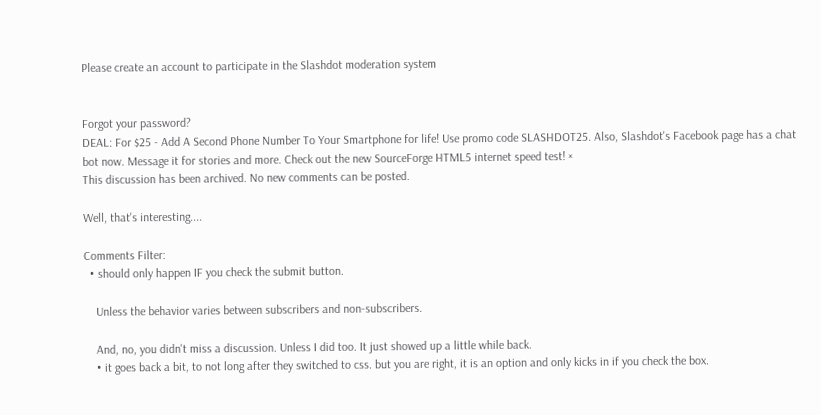Please create an account to participate in the Slashdot moderation system


Forgot your password?
DEAL: For $25 - Add A Second Phone Number To Your Smartphone for life! Use promo code SLASHDOT25. Also, Slashdot's Facebook page has a chat bot now. Message it for stories and more. Check out the new SourceForge HTML5 internet speed test! ×
This discussion has been archived. No new comments can be posted.

Well, that's interesting....

Comments Filter:
  • should only happen IF you check the submit button.

    Unless the behavior varies between subscribers and non-subscribers.

    And, no, you didn't miss a discussion. Unless I did too. It just showed up a little while back.
    • it goes back a bit, to not long after they switched to css. but you are right, it is an option and only kicks in if you check the box.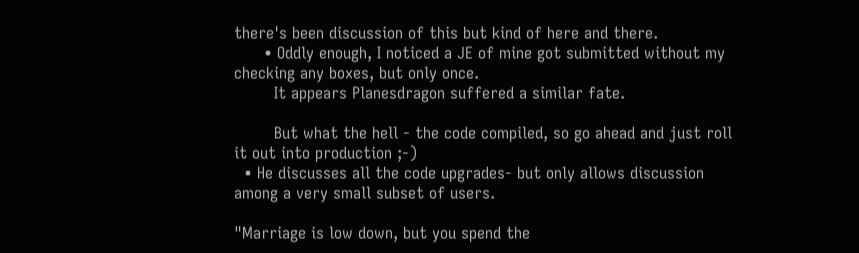there's been discussion of this but kind of here and there.
      • Oddly enough, I noticed a JE of mine got submitted without my checking any boxes, but only once.
        It appears Planesdragon suffered a similar fate.

        But what the hell - the code compiled, so go ahead and just roll it out into production ;-)
  • He discusses all the code upgrades- but only allows discussion among a very small subset of users.

"Marriage is low down, but you spend the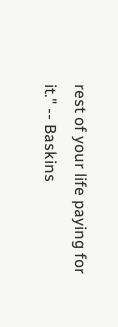rest of your life paying for it." -- Baskins